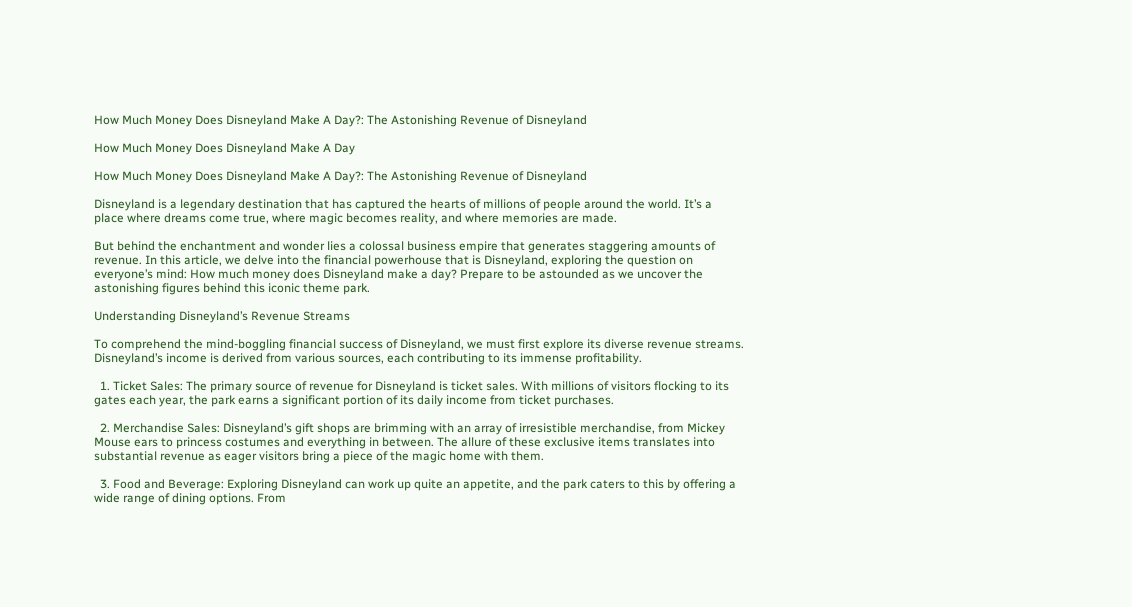How Much Money Does Disneyland Make A Day?: The Astonishing Revenue of Disneyland

How Much Money Does Disneyland Make A Day

How Much Money Does Disneyland Make A Day?: The Astonishing Revenue of Disneyland

Disneyland is a legendary destination that has captured the hearts of millions of people around the world. It’s a place where dreams come true, where magic becomes reality, and where memories are made.

But behind the enchantment and wonder lies a colossal business empire that generates staggering amounts of revenue. In this article, we delve into the financial powerhouse that is Disneyland, exploring the question on everyone’s mind: How much money does Disneyland make a day? Prepare to be astounded as we uncover the astonishing figures behind this iconic theme park.

Understanding Disneyland’s Revenue Streams

To comprehend the mind-boggling financial success of Disneyland, we must first explore its diverse revenue streams. Disneyland’s income is derived from various sources, each contributing to its immense profitability.

  1. Ticket Sales: The primary source of revenue for Disneyland is ticket sales. With millions of visitors flocking to its gates each year, the park earns a significant portion of its daily income from ticket purchases.

  2. Merchandise Sales: Disneyland’s gift shops are brimming with an array of irresistible merchandise, from Mickey Mouse ears to princess costumes and everything in between. The allure of these exclusive items translates into substantial revenue as eager visitors bring a piece of the magic home with them.

  3. Food and Beverage: Exploring Disneyland can work up quite an appetite, and the park caters to this by offering a wide range of dining options. From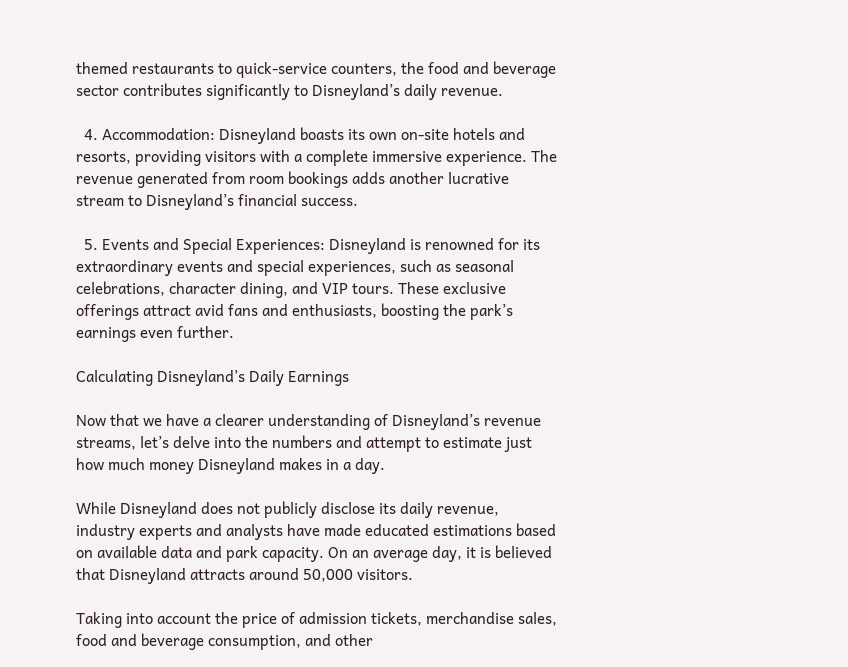themed restaurants to quick-service counters, the food and beverage sector contributes significantly to Disneyland’s daily revenue.

  4. Accommodation: Disneyland boasts its own on-site hotels and resorts, providing visitors with a complete immersive experience. The revenue generated from room bookings adds another lucrative stream to Disneyland’s financial success.

  5. Events and Special Experiences: Disneyland is renowned for its extraordinary events and special experiences, such as seasonal celebrations, character dining, and VIP tours. These exclusive offerings attract avid fans and enthusiasts, boosting the park’s earnings even further.

Calculating Disneyland’s Daily Earnings

Now that we have a clearer understanding of Disneyland’s revenue streams, let’s delve into the numbers and attempt to estimate just how much money Disneyland makes in a day.

While Disneyland does not publicly disclose its daily revenue, industry experts and analysts have made educated estimations based on available data and park capacity. On an average day, it is believed that Disneyland attracts around 50,000 visitors.

Taking into account the price of admission tickets, merchandise sales, food and beverage consumption, and other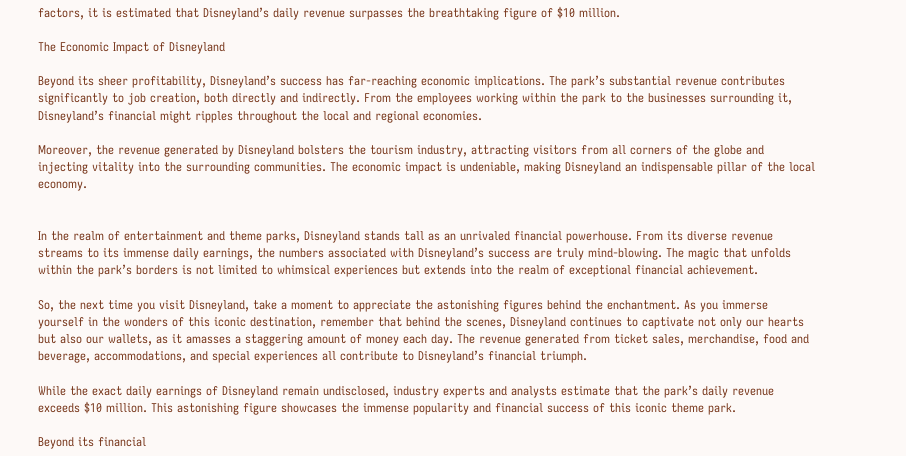factors, it is estimated that Disneyland’s daily revenue surpasses the breathtaking figure of $10 million.

The Economic Impact of Disneyland

Beyond its sheer profitability, Disneyland’s success has far-reaching economic implications. The park’s substantial revenue contributes significantly to job creation, both directly and indirectly. From the employees working within the park to the businesses surrounding it, Disneyland’s financial might ripples throughout the local and regional economies.

Moreover, the revenue generated by Disneyland bolsters the tourism industry, attracting visitors from all corners of the globe and injecting vitality into the surrounding communities. The economic impact is undeniable, making Disneyland an indispensable pillar of the local economy.


In the realm of entertainment and theme parks, Disneyland stands tall as an unrivaled financial powerhouse. From its diverse revenue streams to its immense daily earnings, the numbers associated with Disneyland’s success are truly mind-blowing. The magic that unfolds within the park’s borders is not limited to whimsical experiences but extends into the realm of exceptional financial achievement.

So, the next time you visit Disneyland, take a moment to appreciate the astonishing figures behind the enchantment. As you immerse yourself in the wonders of this iconic destination, remember that behind the scenes, Disneyland continues to captivate not only our hearts but also our wallets, as it amasses a staggering amount of money each day. The revenue generated from ticket sales, merchandise, food and beverage, accommodations, and special experiences all contribute to Disneyland’s financial triumph.

While the exact daily earnings of Disneyland remain undisclosed, industry experts and analysts estimate that the park’s daily revenue exceeds $10 million. This astonishing figure showcases the immense popularity and financial success of this iconic theme park.

Beyond its financial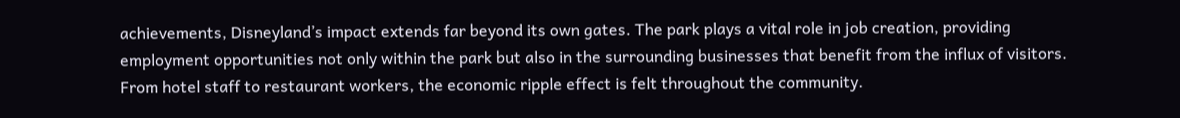achievements, Disneyland’s impact extends far beyond its own gates. The park plays a vital role in job creation, providing employment opportunities not only within the park but also in the surrounding businesses that benefit from the influx of visitors. From hotel staff to restaurant workers, the economic ripple effect is felt throughout the community.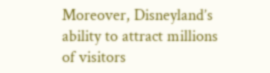Moreover, Disneyland’s ability to attract millions of visitors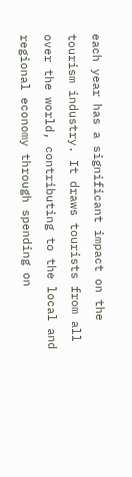each year has a significant impact on the tourism industry. It draws tourists from all over the world, contributing to the local and regional economy through spending on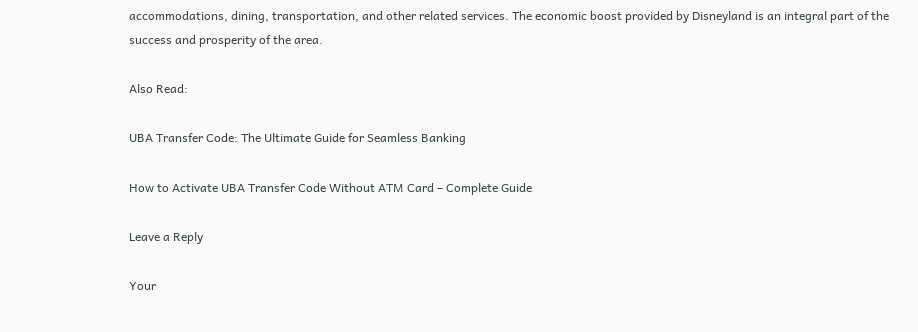accommodations, dining, transportation, and other related services. The economic boost provided by Disneyland is an integral part of the success and prosperity of the area.

Also Read:

UBA Transfer Code: The Ultimate Guide for Seamless Banking

How to Activate UBA Transfer Code Without ATM Card – Complete Guide

Leave a Reply

Your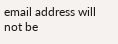email address will not be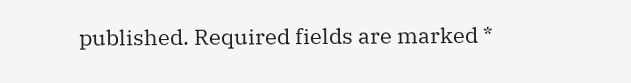published. Required fields are marked *